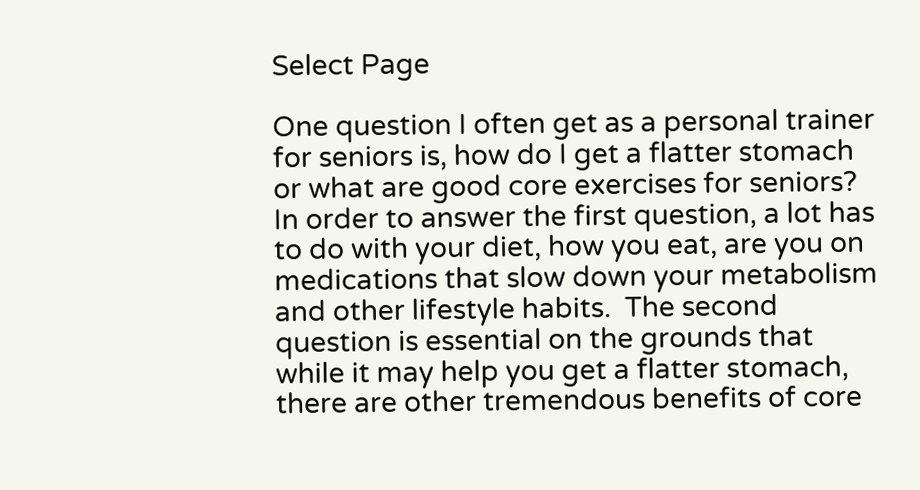Select Page

One question I often get as a personal trainer for seniors is, how do I get a flatter stomach or what are good core exercises for seniors? In order to answer the first question, a lot has to do with your diet, how you eat, are you on medications that slow down your metabolism and other lifestyle habits.  The second question is essential on the grounds that while it may help you get a flatter stomach, there are other tremendous benefits of core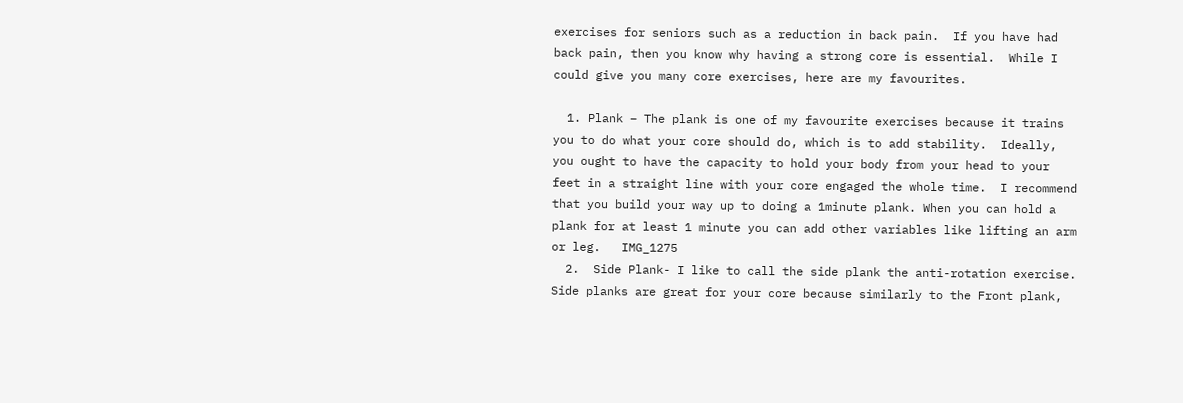exercises for seniors such as a reduction in back pain.  If you have had back pain, then you know why having a strong core is essential.  While I could give you many core exercises, here are my favourites.

  1. Plank – The plank is one of my favourite exercises because it trains you to do what your core should do, which is to add stability.  Ideally, you ought to have the capacity to hold your body from your head to your feet in a straight line with your core engaged the whole time.  I recommend that you build your way up to doing a 1minute plank. When you can hold a plank for at least 1 minute you can add other variables like lifting an arm or leg.   IMG_1275
  2.  Side Plank- I like to call the side plank the anti-rotation exercise.  Side planks are great for your core because similarly to the Front plank,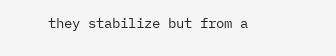they stabilize but from a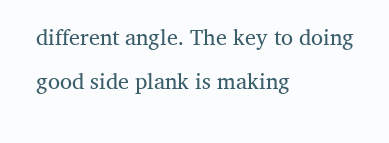different angle. The key to doing good side plank is making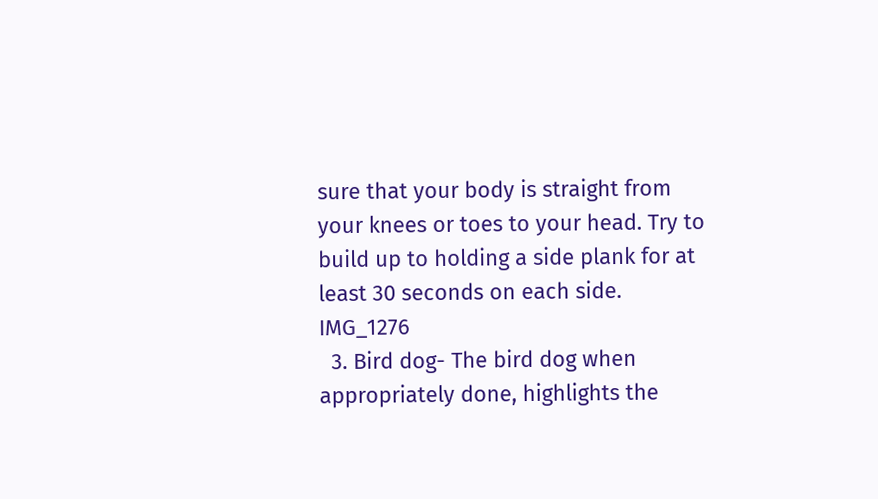sure that your body is straight from your knees or toes to your head. Try to build up to holding a side plank for at least 30 seconds on each side. IMG_1276
  3. Bird dog- The bird dog when appropriately done, highlights the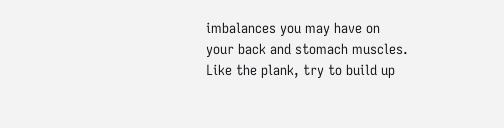imbalances you may have on your back and stomach muscles. Like the plank, try to build up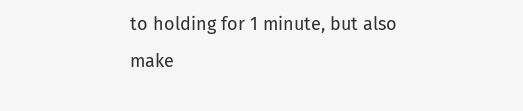to holding for 1 minute, but also make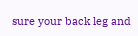sure your back leg and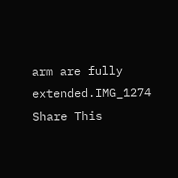arm are fully extended.IMG_1274
Share This